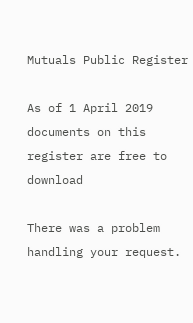Mutuals Public Register

As of 1 April 2019 documents on this register are free to download

There was a problem handling your request.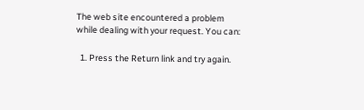The web site encountered a problem while dealing with your request. You can:

  1. Press the Return link and try again.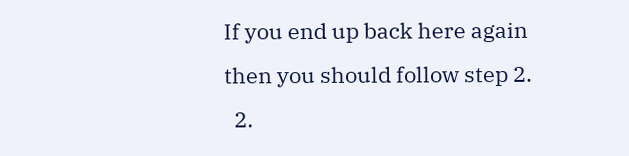If you end up back here again then you should follow step 2.
  2.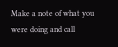Make a note of what you were doing and call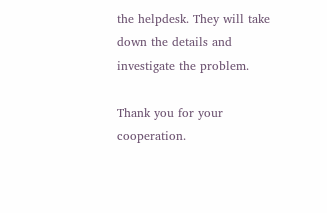the helpdesk. They will take down the details and investigate the problem.

Thank you for your cooperation.